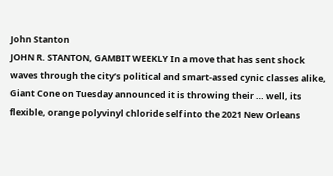John Stanton
JOHN R. STANTON, GAMBIT WEEKLY In a move that has sent shock waves through the city’s political and smart-assed cynic classes alike, Giant Cone on Tuesday announced it is throwing their … well, its flexible, orange polyvinyl chloride self into the 2021 New Orleans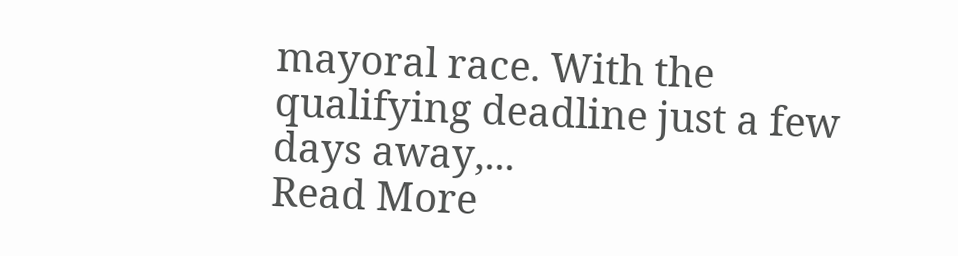mayoral race. With the qualifying deadline just a few days away,...
Read More